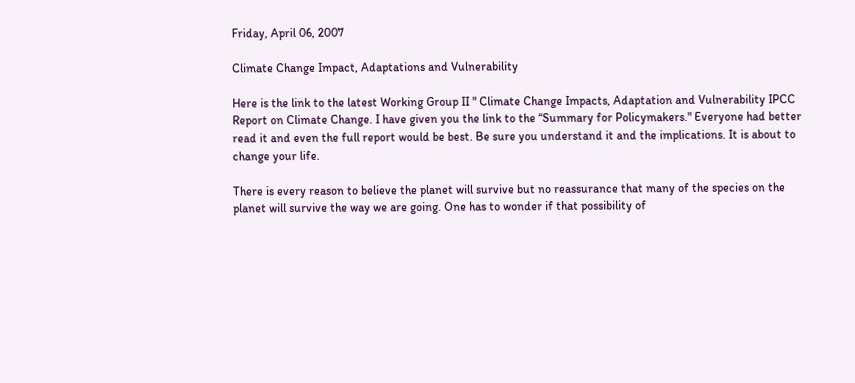Friday, April 06, 2007

Climate Change Impact, Adaptations and Vulnerability

Here is the link to the latest Working Group II " Climate Change Impacts, Adaptation and Vulnerability IPCC Report on Climate Change. I have given you the link to the “Summary for Policymakers." Everyone had better read it and even the full report would be best. Be sure you understand it and the implications. It is about to change your life.

There is every reason to believe the planet will survive but no reassurance that many of the species on the planet will survive the way we are going. One has to wonder if that possibility of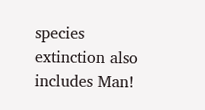species extinction also includes Man!